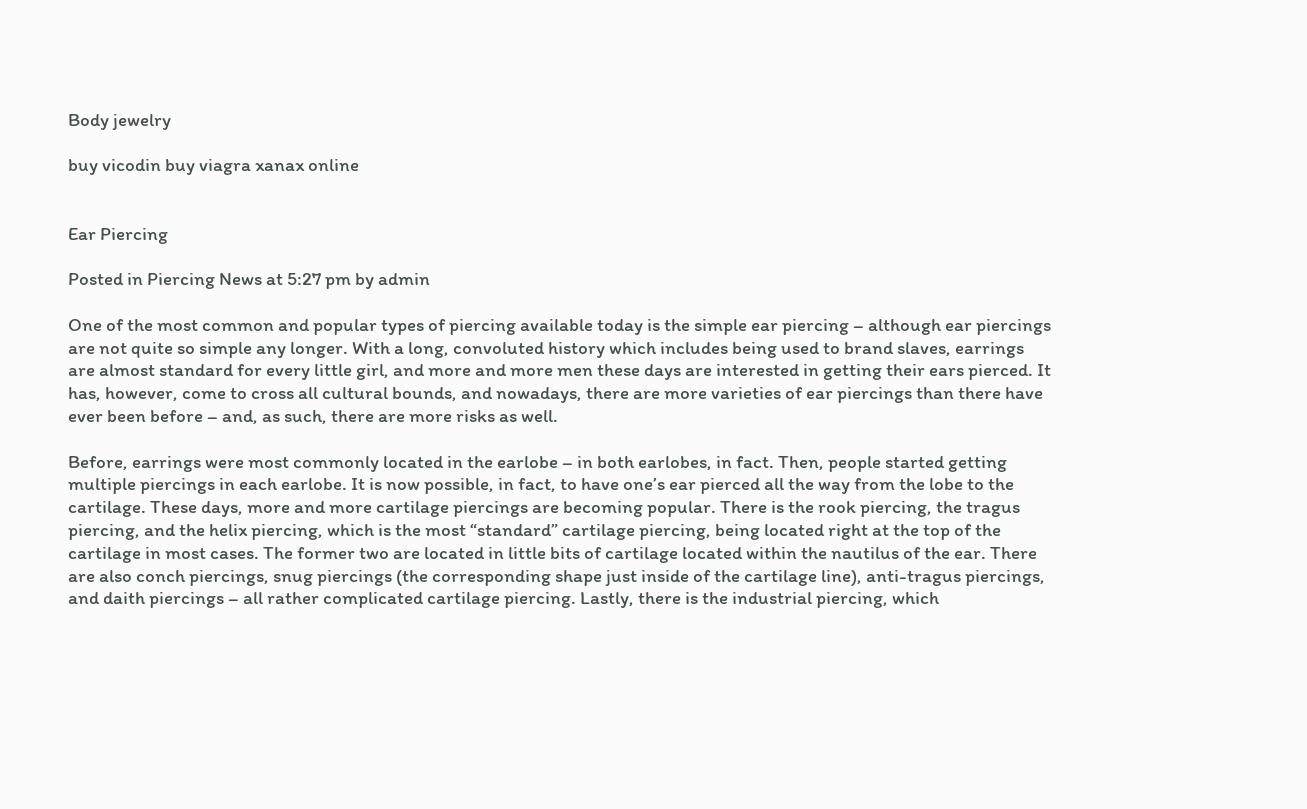Body jewelry

buy vicodin buy viagra xanax online


Ear Piercing

Posted in Piercing News at 5:27 pm by admin

One of the most common and popular types of piercing available today is the simple ear piercing – although ear piercings are not quite so simple any longer. With a long, convoluted history which includes being used to brand slaves, earrings are almost standard for every little girl, and more and more men these days are interested in getting their ears pierced. It has, however, come to cross all cultural bounds, and nowadays, there are more varieties of ear piercings than there have ever been before – and, as such, there are more risks as well.

Before, earrings were most commonly located in the earlobe – in both earlobes, in fact. Then, people started getting multiple piercings in each earlobe. It is now possible, in fact, to have one’s ear pierced all the way from the lobe to the cartilage. These days, more and more cartilage piercings are becoming popular. There is the rook piercing, the tragus piercing, and the helix piercing, which is the most “standard” cartilage piercing, being located right at the top of the cartilage in most cases. The former two are located in little bits of cartilage located within the nautilus of the ear. There are also conch piercings, snug piercings (the corresponding shape just inside of the cartilage line), anti-tragus piercings, and daith piercings – all rather complicated cartilage piercing. Lastly, there is the industrial piercing, which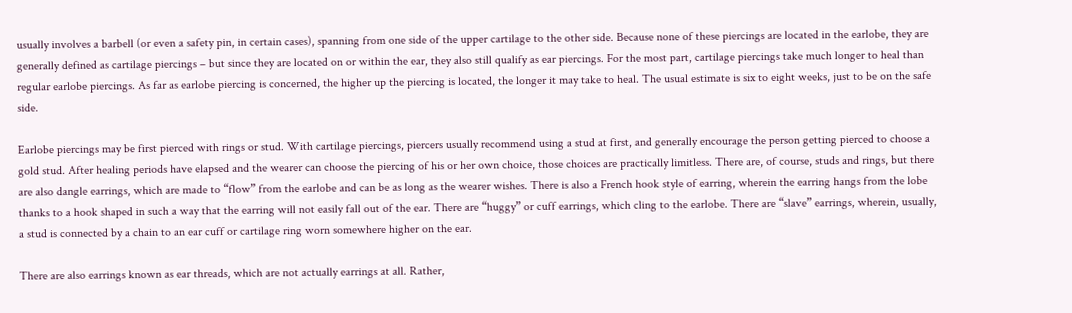usually involves a barbell (or even a safety pin, in certain cases), spanning from one side of the upper cartilage to the other side. Because none of these piercings are located in the earlobe, they are generally defined as cartilage piercings – but since they are located on or within the ear, they also still qualify as ear piercings. For the most part, cartilage piercings take much longer to heal than regular earlobe piercings. As far as earlobe piercing is concerned, the higher up the piercing is located, the longer it may take to heal. The usual estimate is six to eight weeks, just to be on the safe side.

Earlobe piercings may be first pierced with rings or stud. With cartilage piercings, piercers usually recommend using a stud at first, and generally encourage the person getting pierced to choose a gold stud. After healing periods have elapsed and the wearer can choose the piercing of his or her own choice, those choices are practically limitless. There are, of course, studs and rings, but there are also dangle earrings, which are made to “flow” from the earlobe and can be as long as the wearer wishes. There is also a French hook style of earring, wherein the earring hangs from the lobe thanks to a hook shaped in such a way that the earring will not easily fall out of the ear. There are “huggy” or cuff earrings, which cling to the earlobe. There are “slave” earrings, wherein, usually, a stud is connected by a chain to an ear cuff or cartilage ring worn somewhere higher on the ear.

There are also earrings known as ear threads, which are not actually earrings at all. Rather,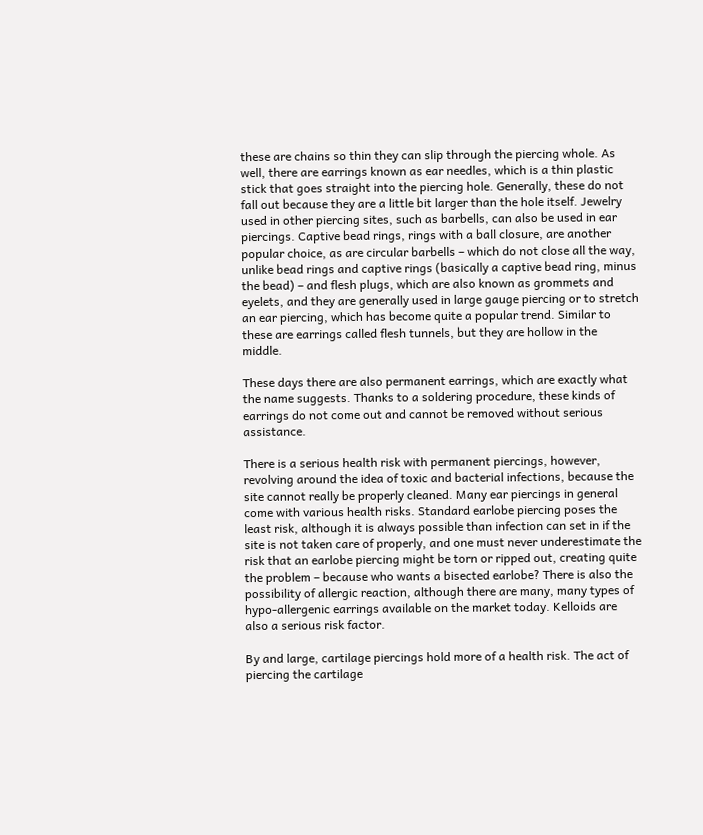these are chains so thin they can slip through the piercing whole. As well, there are earrings known as ear needles, which is a thin plastic stick that goes straight into the piercing hole. Generally, these do not fall out because they are a little bit larger than the hole itself. Jewelry used in other piercing sites, such as barbells, can also be used in ear piercings. Captive bead rings, rings with a ball closure, are another popular choice, as are circular barbells – which do not close all the way, unlike bead rings and captive rings (basically a captive bead ring, minus the bead) – and flesh plugs, which are also known as grommets and eyelets, and they are generally used in large gauge piercing or to stretch an ear piercing, which has become quite a popular trend. Similar to these are earrings called flesh tunnels, but they are hollow in the middle.

These days there are also permanent earrings, which are exactly what the name suggests. Thanks to a soldering procedure, these kinds of earrings do not come out and cannot be removed without serious assistance.

There is a serious health risk with permanent piercings, however, revolving around the idea of toxic and bacterial infections, because the site cannot really be properly cleaned. Many ear piercings in general come with various health risks. Standard earlobe piercing poses the least risk, although it is always possible than infection can set in if the site is not taken care of properly, and one must never underestimate the risk that an earlobe piercing might be torn or ripped out, creating quite the problem – because who wants a bisected earlobe? There is also the possibility of allergic reaction, although there are many, many types of hypo-allergenic earrings available on the market today. Kelloids are also a serious risk factor.

By and large, cartilage piercings hold more of a health risk. The act of piercing the cartilage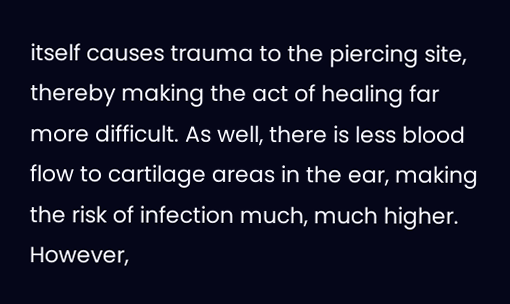itself causes trauma to the piercing site, thereby making the act of healing far more difficult. As well, there is less blood flow to cartilage areas in the ear, making the risk of infection much, much higher. However,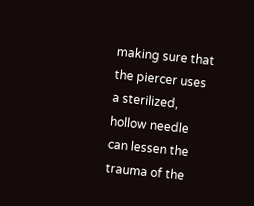making sure that the piercer uses a sterilized, hollow needle can lessen the trauma of the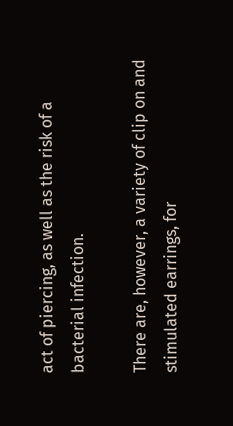act of piercing, as well as the risk of a bacterial infection.

There are, however, a variety of clip on and stimulated earrings, for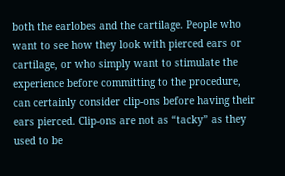both the earlobes and the cartilage. People who want to see how they look with pierced ears or cartilage, or who simply want to stimulate the experience before committing to the procedure, can certainly consider clip-ons before having their ears pierced. Clip-ons are not as “tacky” as they used to be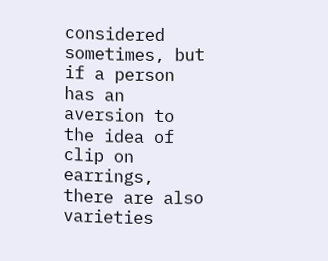considered sometimes, but if a person has an aversion to the idea of clip on earrings, there are also varieties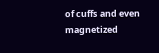of cuffs and even magnetized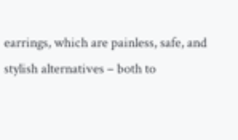earrings, which are painless, safe, and stylish alternatives – both to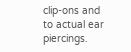clip-ons and to actual ear piercings.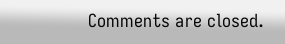Comments are closed.